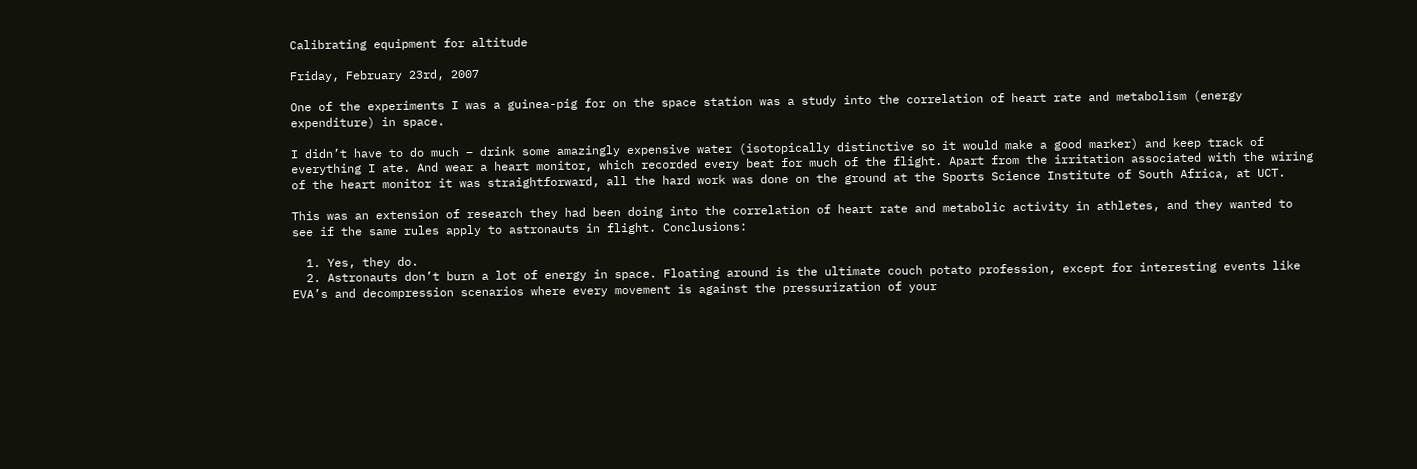Calibrating equipment for altitude

Friday, February 23rd, 2007

One of the experiments I was a guinea-pig for on the space station was a study into the correlation of heart rate and metabolism (energy expenditure) in space.

I didn’t have to do much – drink some amazingly expensive water (isotopically distinctive so it would make a good marker) and keep track of everything I ate. And wear a heart monitor, which recorded every beat for much of the flight. Apart from the irritation associated with the wiring of the heart monitor it was straightforward, all the hard work was done on the ground at the Sports Science Institute of South Africa, at UCT.

This was an extension of research they had been doing into the correlation of heart rate and metabolic activity in athletes, and they wanted to see if the same rules apply to astronauts in flight. Conclusions:

  1. Yes, they do.
  2. Astronauts don’t burn a lot of energy in space. Floating around is the ultimate couch potato profession, except for interesting events like EVA’s and decompression scenarios where every movement is against the pressurization of your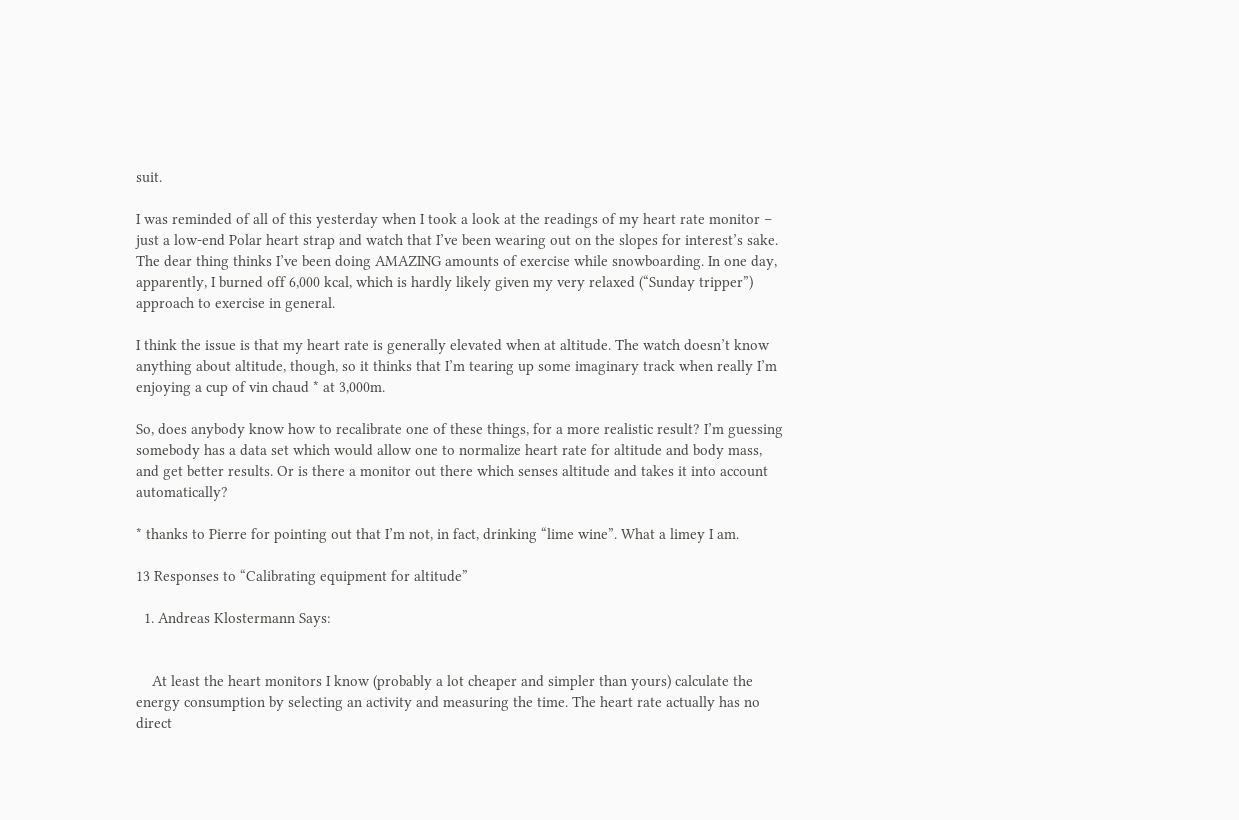suit.

I was reminded of all of this yesterday when I took a look at the readings of my heart rate monitor – just a low-end Polar heart strap and watch that I’ve been wearing out on the slopes for interest’s sake. The dear thing thinks I’ve been doing AMAZING amounts of exercise while snowboarding. In one day, apparently, I burned off 6,000 kcal, which is hardly likely given my very relaxed (“Sunday tripper”) approach to exercise in general.

I think the issue is that my heart rate is generally elevated when at altitude. The watch doesn’t know anything about altitude, though, so it thinks that I’m tearing up some imaginary track when really I’m enjoying a cup of vin chaud * at 3,000m.

So, does anybody know how to recalibrate one of these things, for a more realistic result? I’m guessing somebody has a data set which would allow one to normalize heart rate for altitude and body mass, and get better results. Or is there a monitor out there which senses altitude and takes it into account automatically?

* thanks to Pierre for pointing out that I’m not, in fact, drinking “lime wine”. What a limey I am.

13 Responses to “Calibrating equipment for altitude”

  1. Andreas Klostermann Says:


    At least the heart monitors I know (probably a lot cheaper and simpler than yours) calculate the energy consumption by selecting an activity and measuring the time. The heart rate actually has no direct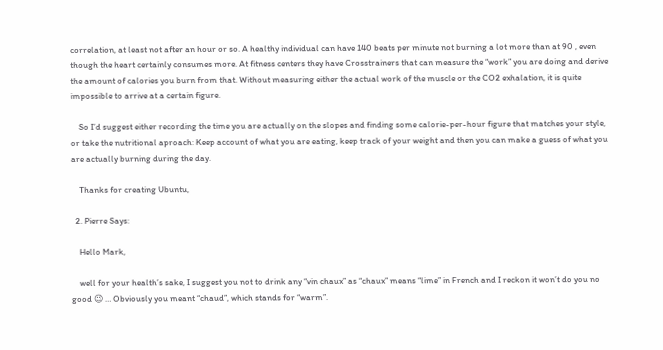correlation, at least not after an hour or so. A healthy individual can have 140 beats per minute not burning a lot more than at 90 , even though the heart certainly consumes more. At fitness centers they have Crosstrainers that can measure the “work” you are doing and derive the amount of calories you burn from that. Without measuring either the actual work of the muscle or the CO2 exhalation, it is quite impossible to arrive at a certain figure.

    So I’d suggest either recording the time you are actually on the slopes and finding some calorie-per-hour figure that matches your style, or take the nutritional aproach: Keep account of what you are eating, keep track of your weight and then you can make a guess of what you are actually burning during the day.

    Thanks for creating Ubuntu,

  2. Pierre Says:

    Hello Mark,

    well for your health’s sake, I suggest you not to drink any “vin chaux” as “chaux” means “lime” in French and I reckon it won’t do you no good 😉 … Obviously you meant “chaud”, which stands for “warm”.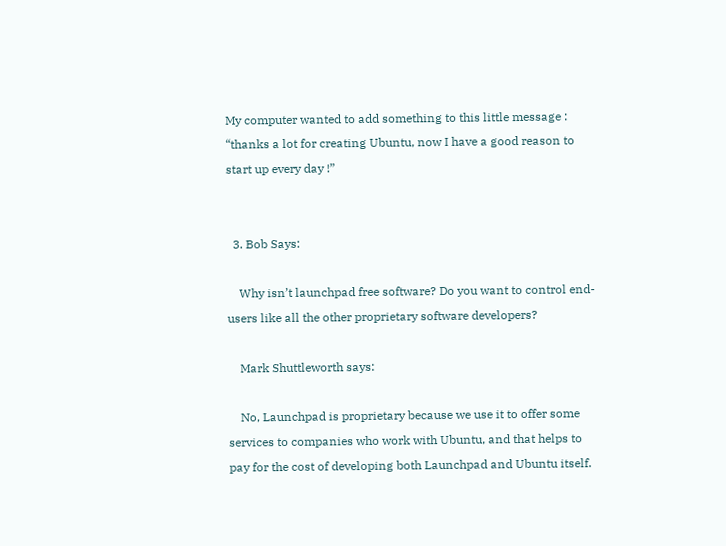My computer wanted to add something to this little message : “thanks a lot for creating Ubuntu, now I have a good reason to start up every day !”


  3. Bob Says:

    Why isn’t launchpad free software? Do you want to control end-users like all the other proprietary software developers?

    Mark Shuttleworth says:

    No, Launchpad is proprietary because we use it to offer some services to companies who work with Ubuntu, and that helps to pay for the cost of developing both Launchpad and Ubuntu itself.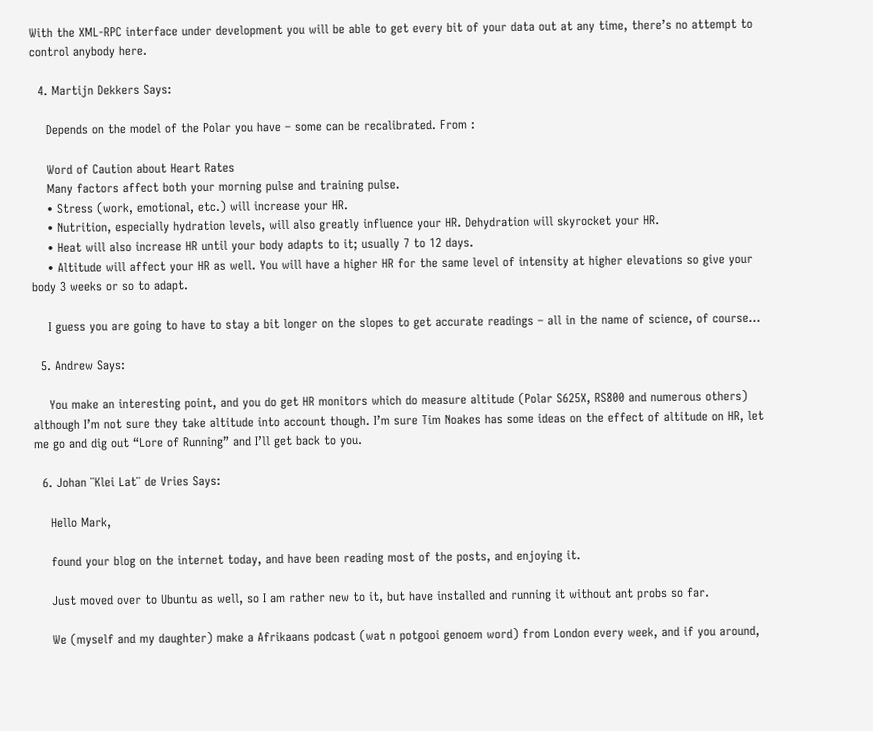With the XML-RPC interface under development you will be able to get every bit of your data out at any time, there’s no attempt to control anybody here.

  4. Martijn Dekkers Says:

    Depends on the model of the Polar you have – some can be recalibrated. From :

    Word of Caution about Heart Rates
    Many factors affect both your morning pulse and training pulse.
    • Stress (work, emotional, etc.) will increase your HR.
    • Nutrition, especially hydration levels, will also greatly influence your HR. Dehydration will skyrocket your HR.
    • Heat will also increase HR until your body adapts to it; usually 7 to 12 days.
    • Altitude will affect your HR as well. You will have a higher HR for the same level of intensity at higher elevations so give your body 3 weeks or so to adapt.

    I guess you are going to have to stay a bit longer on the slopes to get accurate readings – all in the name of science, of course…

  5. Andrew Says:

    You make an interesting point, and you do get HR monitors which do measure altitude (Polar S625X, RS800 and numerous others) although I’m not sure they take altitude into account though. I’m sure Tim Noakes has some ideas on the effect of altitude on HR, let me go and dig out “Lore of Running” and I’ll get back to you.

  6. Johan ¨Klei Lat¨ de Vries Says:

    Hello Mark,

    found your blog on the internet today, and have been reading most of the posts, and enjoying it.

    Just moved over to Ubuntu as well, so I am rather new to it, but have installed and running it without ant probs so far.

    We (myself and my daughter) make a Afrikaans podcast (wat n potgooi genoem word) from London every week, and if you around,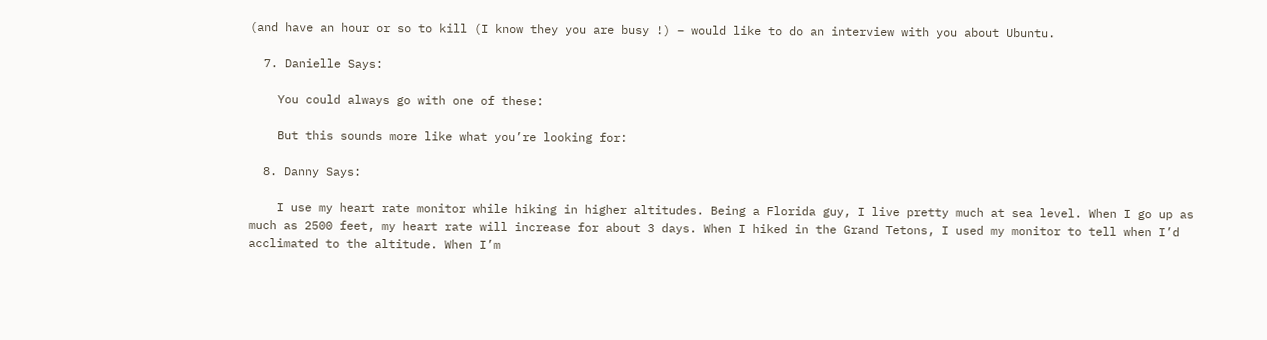(and have an hour or so to kill (I know they you are busy !) – would like to do an interview with you about Ubuntu.

  7. Danielle Says:

    You could always go with one of these:

    But this sounds more like what you’re looking for:

  8. Danny Says:

    I use my heart rate monitor while hiking in higher altitudes. Being a Florida guy, I live pretty much at sea level. When I go up as much as 2500 feet, my heart rate will increase for about 3 days. When I hiked in the Grand Tetons, I used my monitor to tell when I’d acclimated to the altitude. When I’m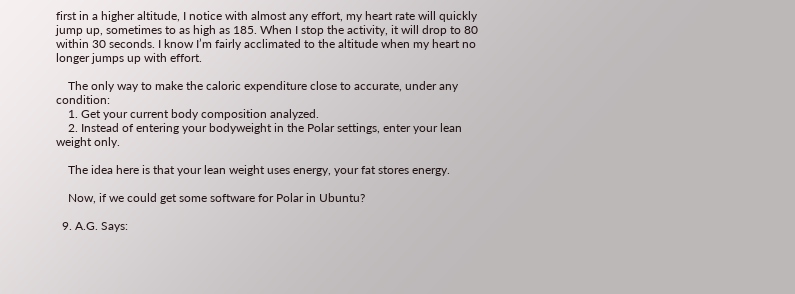first in a higher altitude, I notice with almost any effort, my heart rate will quickly jump up, sometimes to as high as 185. When I stop the activity, it will drop to 80 within 30 seconds. I know I’m fairly acclimated to the altitude when my heart no longer jumps up with effort.

    The only way to make the caloric expenditure close to accurate, under any condition:
    1. Get your current body composition analyzed.
    2. Instead of entering your bodyweight in the Polar settings, enter your lean weight only.

    The idea here is that your lean weight uses energy, your fat stores energy.

    Now, if we could get some software for Polar in Ubuntu?

  9. A.G. Says: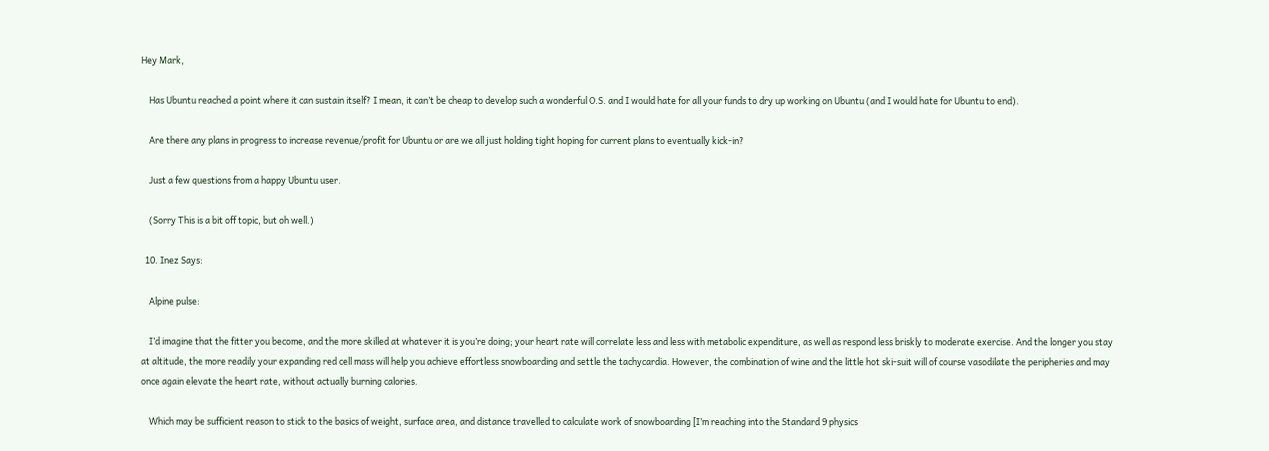Hey Mark,

    Has Ubuntu reached a point where it can sustain itself? I mean, it can’t be cheap to develop such a wonderful O.S. and I would hate for all your funds to dry up working on Ubuntu (and I would hate for Ubuntu to end).

    Are there any plans in progress to increase revenue/profit for Ubuntu or are we all just holding tight hoping for current plans to eventually kick-in?

    Just a few questions from a happy Ubuntu user.

    (Sorry This is a bit off topic, but oh well.)

  10. Inez Says:

    Alpine pulse:

    I’d imagine that the fitter you become, and the more skilled at whatever it is you’re doing; your heart rate will correlate less and less with metabolic expenditure, as well as respond less briskly to moderate exercise. And the longer you stay at altitude, the more readily your expanding red cell mass will help you achieve effortless snowboarding and settle the tachycardia. However, the combination of wine and the little hot ski-suit will of course vasodilate the peripheries and may once again elevate the heart rate, without actually burning calories.

    Which may be sufficient reason to stick to the basics of weight, surface area, and distance travelled to calculate work of snowboarding [I’m reaching into the Standard 9 physics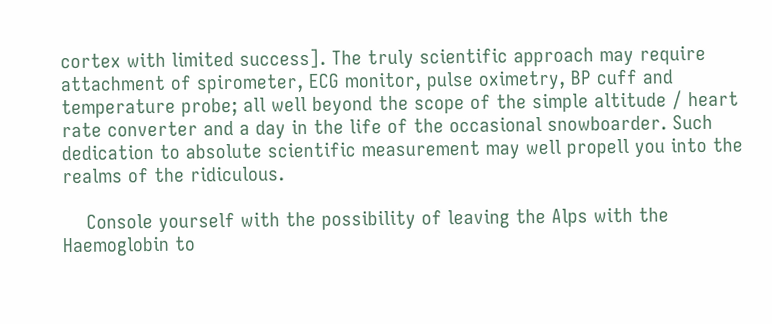cortex with limited success]. The truly scientific approach may require attachment of spirometer, ECG monitor, pulse oximetry, BP cuff and temperature probe; all well beyond the scope of the simple altitude / heart rate converter and a day in the life of the occasional snowboarder. Such dedication to absolute scientific measurement may well propell you into the realms of the ridiculous.

    Console yourself with the possibility of leaving the Alps with the Haemoglobin to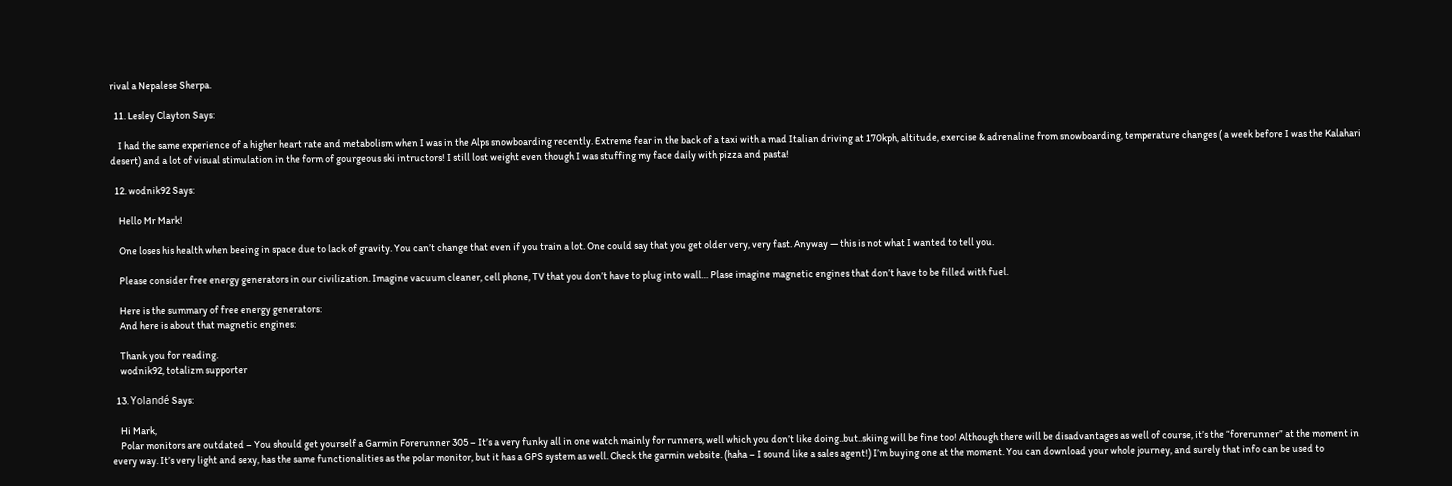rival a Nepalese Sherpa.

  11. Lesley Clayton Says:

    I had the same experience of a higher heart rate and metabolism when I was in the Alps snowboarding recently. Extreme fear in the back of a taxi with a mad Italian driving at 170kph, altitude, exercise & adrenaline from snowboarding, temperature changes ( a week before I was the Kalahari desert) and a lot of visual stimulation in the form of gourgeous ski intructors! I still lost weight even though I was stuffing my face daily with pizza and pasta!

  12. wodnik92 Says:

    Hello Mr Mark!

    One loses his health when beeing in space due to lack of gravity. You can’t change that even if you train a lot. One could say that you get older very, very fast. Anyway — this is not what I wanted to tell you.

    Please consider free energy generators in our civilization. Imagine vacuum cleaner, cell phone, TV that you don’t have to plug into wall… Plase imagine magnetic engines that don’t have to be filled with fuel.

    Here is the summary of free energy generators:
    And here is about that magnetic engines:

    Thank you for reading.
    wodnik92, totalizm supporter

  13. Yolandé Says:

    Hi Mark,
    Polar monitors are outdated – You should get yourself a Garmin Forerunner 305 – It’s a very funky all in one watch mainly for runners, well which you don’t like doing..but..skiing will be fine too! Although there will be disadvantages as well of course, it’s the “forerunner” at the moment in every way. It’s very light and sexy, has the same functionalities as the polar monitor, but it has a GPS system as well. Check the garmin website. (haha – I sound like a sales agent!) I’m buying one at the moment. You can download your whole journey, and surely that info can be used to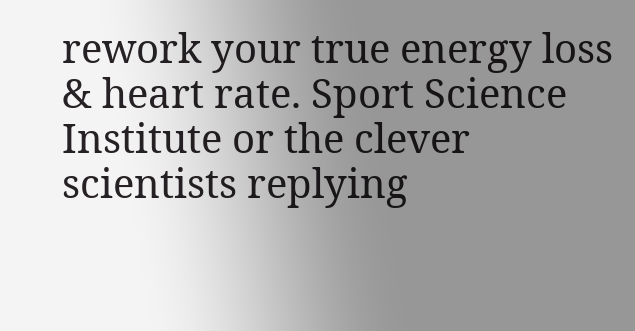rework your true energy loss & heart rate. Sport Science Institute or the clever scientists replying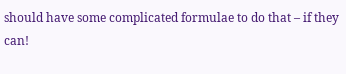should have some complicated formulae to do that – if they can!